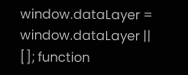window.dataLayer = window.dataLayer || []; function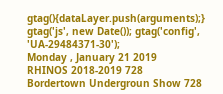gtag(){dataLayer.push(arguments);} gtag('js', new Date()); gtag('config', 'UA-29484371-30');
Monday , January 21 2019
RHINOS 2018-2019 728
Bordertown Undergroun Show 728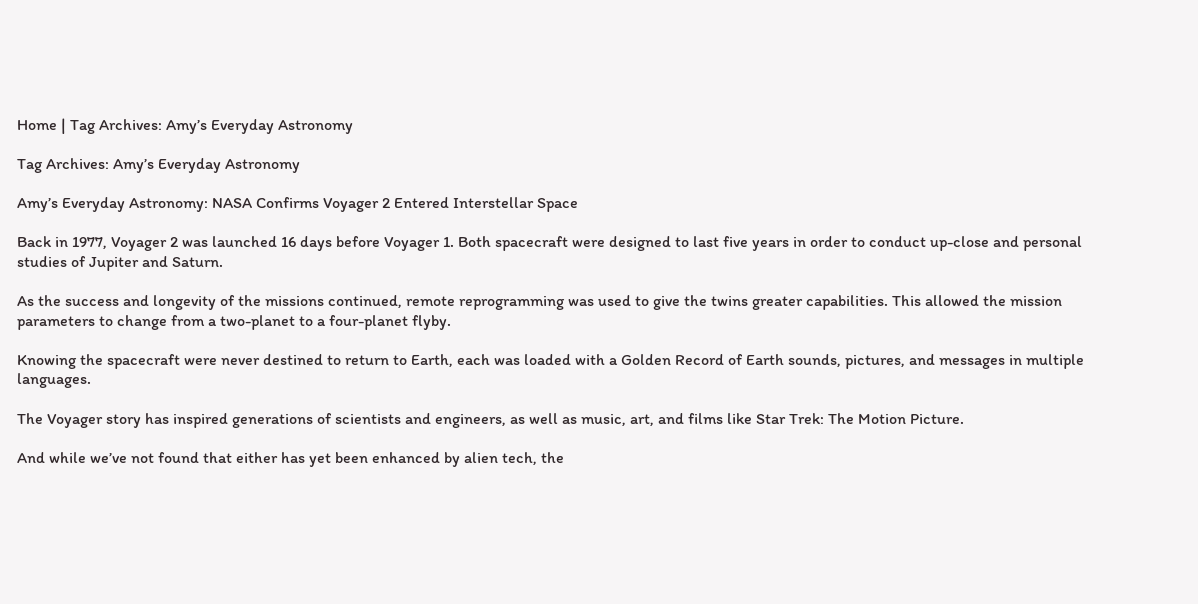Home | Tag Archives: Amy’s Everyday Astronomy

Tag Archives: Amy’s Everyday Astronomy

Amy’s Everyday Astronomy: NASA Confirms Voyager 2 Entered Interstellar Space

Back in 1977, Voyager 2 was launched 16 days before Voyager 1. Both spacecraft were designed to last five years in order to conduct up-close and personal studies of Jupiter and Saturn.

As the success and longevity of the missions continued, remote reprogramming was used to give the twins greater capabilities. This allowed the mission parameters to change from a two-planet to a four-planet flyby.

Knowing the spacecraft were never destined to return to Earth, each was loaded with a Golden Record of Earth sounds, pictures, and messages in multiple languages.

The Voyager story has inspired generations of scientists and engineers, as well as music, art, and films like Star Trek: The Motion Picture.

And while we’ve not found that either has yet been enhanced by alien tech, the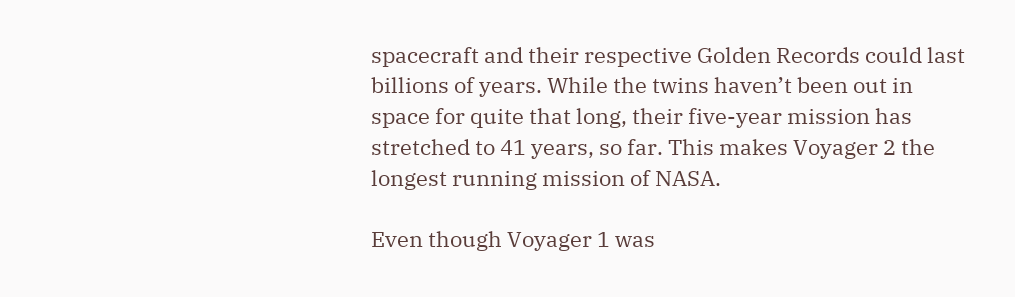spacecraft and their respective Golden Records could last billions of years. While the twins haven’t been out in space for quite that long, their five-year mission has stretched to 41 years, so far. This makes Voyager 2 the longest running mission of NASA.

Even though Voyager 1 was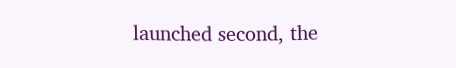launched second, the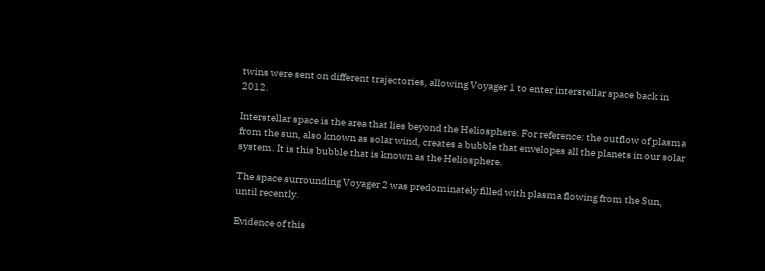twins were sent on different trajectories, allowing Voyager 1 to enter interstellar space back in 2012.

Interstellar space is the area that lies beyond the Heliosphere. For reference: the outflow of plasma from the sun, also known as solar wind, creates a bubble that envelopes all the planets in our solar system. It is this bubble that is known as the Heliosphere.

The space surrounding Voyager 2 was predominately filled with plasma flowing from the Sun, until recently.

Evidence of this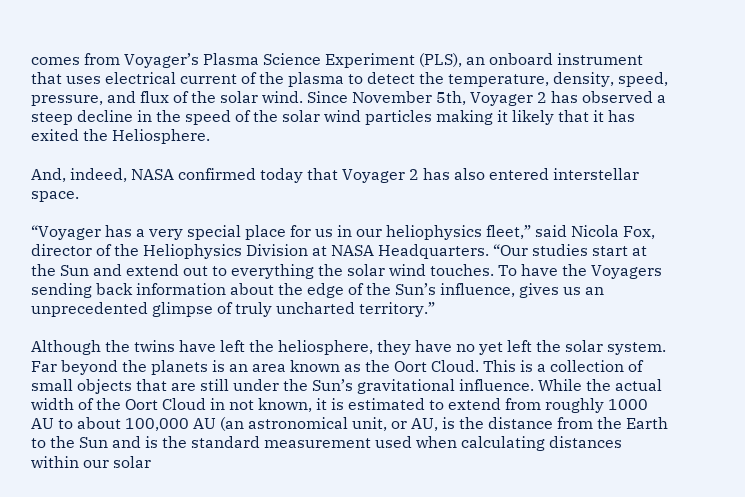comes from Voyager’s Plasma Science Experiment (PLS), an onboard instrument that uses electrical current of the plasma to detect the temperature, density, speed, pressure, and flux of the solar wind. Since November 5th, Voyager 2 has observed a steep decline in the speed of the solar wind particles making it likely that it has exited the Heliosphere.

And, indeed, NASA confirmed today that Voyager 2 has also entered interstellar space.

“Voyager has a very special place for us in our heliophysics fleet,” said Nicola Fox, director of the Heliophysics Division at NASA Headquarters. “Our studies start at the Sun and extend out to everything the solar wind touches. To have the Voyagers sending back information about the edge of the Sun’s influence, gives us an unprecedented glimpse of truly uncharted territory.”

Although the twins have left the heliosphere, they have no yet left the solar system. Far beyond the planets is an area known as the Oort Cloud. This is a collection of small objects that are still under the Sun’s gravitational influence. While the actual width of the Oort Cloud in not known, it is estimated to extend from roughly 1000 AU to about 100,000 AU (an astronomical unit, or AU, is the distance from the Earth to the Sun and is the standard measurement used when calculating distances within our solar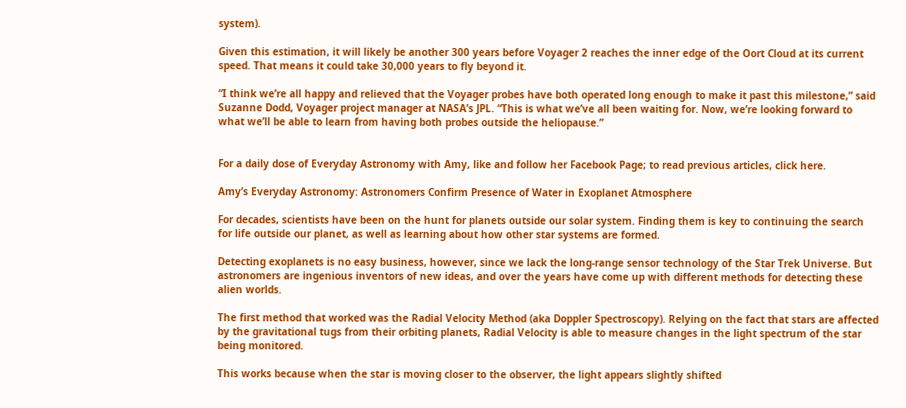system).

Given this estimation, it will likely be another 300 years before Voyager 2 reaches the inner edge of the Oort Cloud at its current speed. That means it could take 30,000 years to fly beyond it.

“I think we’re all happy and relieved that the Voyager probes have both operated long enough to make it past this milestone,” said Suzanne Dodd, Voyager project manager at NASA’s JPL. “This is what we’ve all been waiting for. Now, we’re looking forward to what we’ll be able to learn from having both probes outside the heliopause.”


For a daily dose of Everyday Astronomy with Amy, like and follow her Facebook Page; to read previous articles, click here.

Amy’s Everyday Astronomy: Astronomers Confirm Presence of Water in Exoplanet Atmosphere

For decades, scientists have been on the hunt for planets outside our solar system. Finding them is key to continuing the search for life outside our planet, as well as learning about how other star systems are formed.

Detecting exoplanets is no easy business, however, since we lack the long-range sensor technology of the Star Trek Universe. But astronomers are ingenious inventors of new ideas, and over the years have come up with different methods for detecting these alien worlds.

The first method that worked was the Radial Velocity Method (aka Doppler Spectroscopy). Relying on the fact that stars are affected by the gravitational tugs from their orbiting planets, Radial Velocity is able to measure changes in the light spectrum of the star being monitored.

This works because when the star is moving closer to the observer, the light appears slightly shifted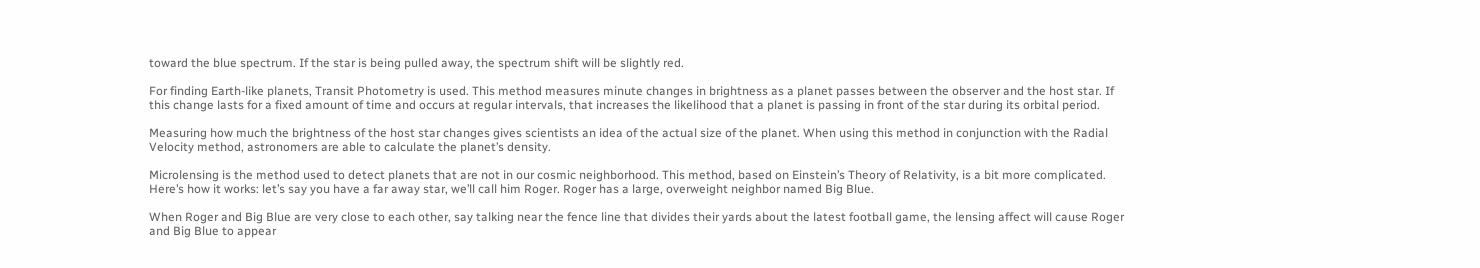toward the blue spectrum. If the star is being pulled away, the spectrum shift will be slightly red.

For finding Earth-like planets, Transit Photometry is used. This method measures minute changes in brightness as a planet passes between the observer and the host star. If this change lasts for a fixed amount of time and occurs at regular intervals, that increases the likelihood that a planet is passing in front of the star during its orbital period.

Measuring how much the brightness of the host star changes gives scientists an idea of the actual size of the planet. When using this method in conjunction with the Radial Velocity method, astronomers are able to calculate the planet’s density.

Microlensing is the method used to detect planets that are not in our cosmic neighborhood. This method, based on Einstein’s Theory of Relativity, is a bit more complicated. Here’s how it works: let’s say you have a far away star, we’ll call him Roger. Roger has a large, overweight neighbor named Big Blue.

When Roger and Big Blue are very close to each other, say talking near the fence line that divides their yards about the latest football game, the lensing affect will cause Roger and Big Blue to appear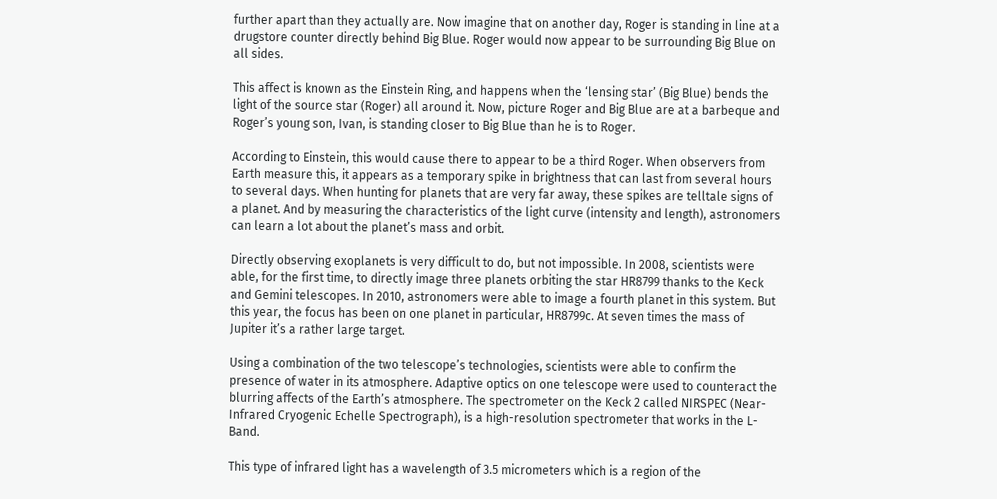further apart than they actually are. Now imagine that on another day, Roger is standing in line at a drugstore counter directly behind Big Blue. Roger would now appear to be surrounding Big Blue on all sides.

This affect is known as the Einstein Ring, and happens when the ‘lensing star’ (Big Blue) bends the light of the source star (Roger) all around it. Now, picture Roger and Big Blue are at a barbeque and Roger’s young son, Ivan, is standing closer to Big Blue than he is to Roger.

According to Einstein, this would cause there to appear to be a third Roger. When observers from Earth measure this, it appears as a temporary spike in brightness that can last from several hours to several days. When hunting for planets that are very far away, these spikes are telltale signs of a planet. And by measuring the characteristics of the light curve (intensity and length), astronomers can learn a lot about the planet’s mass and orbit.

Directly observing exoplanets is very difficult to do, but not impossible. In 2008, scientists were able, for the first time, to directly image three planets orbiting the star HR8799 thanks to the Keck and Gemini telescopes. In 2010, astronomers were able to image a fourth planet in this system. But this year, the focus has been on one planet in particular, HR8799c. At seven times the mass of Jupiter it’s a rather large target.

Using a combination of the two telescope’s technologies, scientists were able to confirm the presence of water in its atmosphere. Adaptive optics on one telescope were used to counteract the blurring affects of the Earth’s atmosphere. The spectrometer on the Keck 2 called NIRSPEC (Near-Infrared Cryogenic Echelle Spectrograph), is a high-resolution spectrometer that works in the L-Band.

This type of infrared light has a wavelength of 3.5 micrometers which is a region of the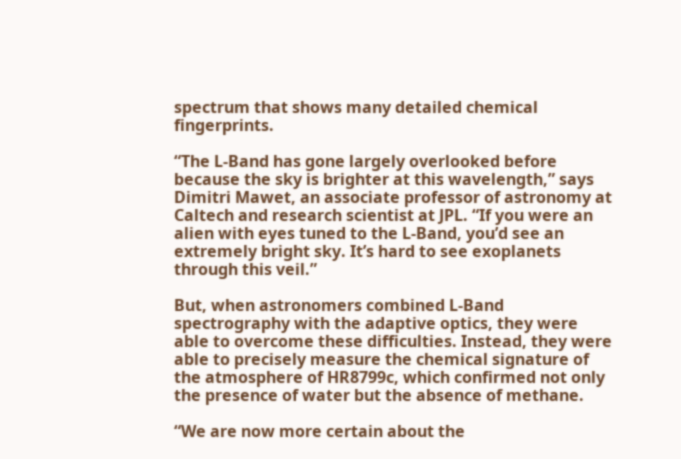spectrum that shows many detailed chemical fingerprints.

“The L-Band has gone largely overlooked before because the sky is brighter at this wavelength,” says Dimitri Mawet, an associate professor of astronomy at Caltech and research scientist at JPL. “If you were an alien with eyes tuned to the L-Band, you’d see an extremely bright sky. It’s hard to see exoplanets through this veil.”

But, when astronomers combined L-Band spectrography with the adaptive optics, they were able to overcome these difficulties. Instead, they were able to precisely measure the chemical signature of the atmosphere of HR8799c, which confirmed not only the presence of water but the absence of methane.

“We are now more certain about the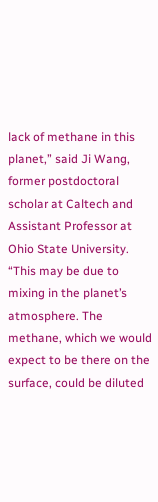lack of methane in this planet,” said Ji Wang, former postdoctoral scholar at Caltech and Assistant Professor at Ohio State University. “This may be due to mixing in the planet’s atmosphere. The methane, which we would expect to be there on the surface, could be diluted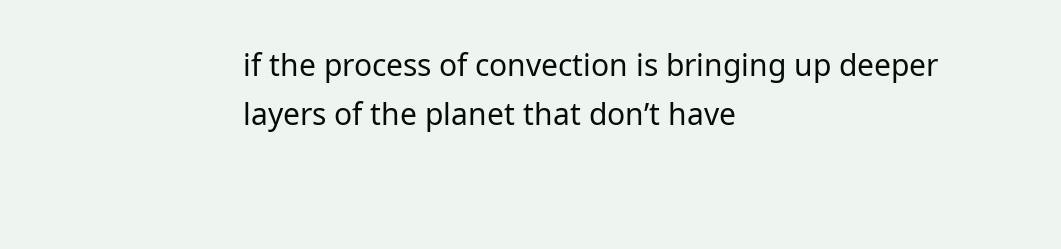if the process of convection is bringing up deeper layers of the planet that don’t have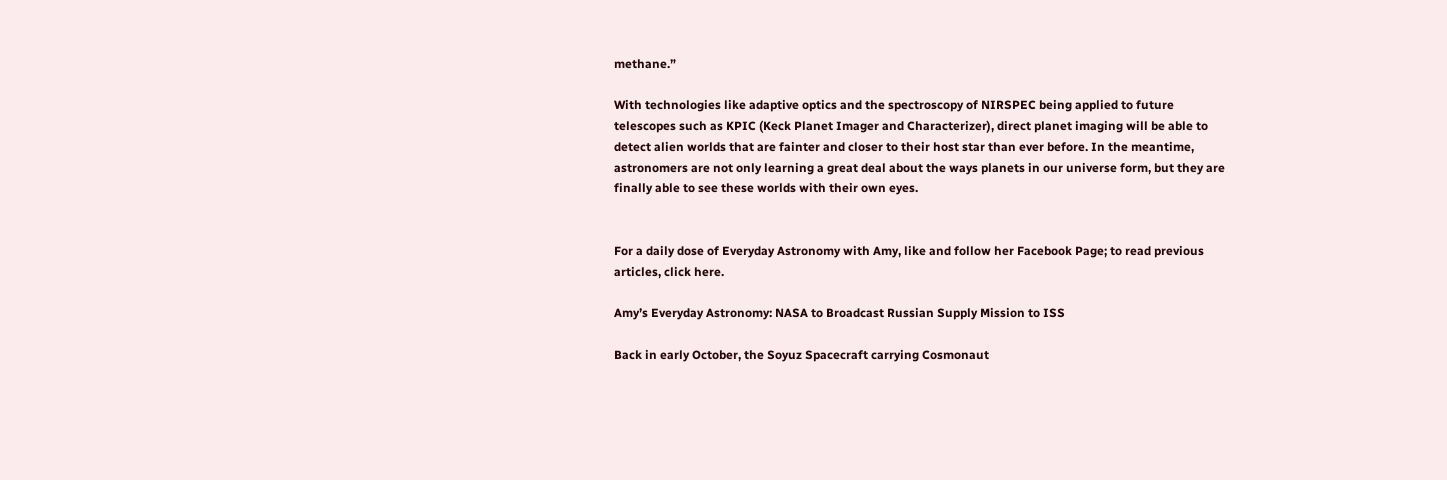methane.”

With technologies like adaptive optics and the spectroscopy of NIRSPEC being applied to future telescopes such as KPIC (Keck Planet Imager and Characterizer), direct planet imaging will be able to detect alien worlds that are fainter and closer to their host star than ever before. In the meantime, astronomers are not only learning a great deal about the ways planets in our universe form, but they are finally able to see these worlds with their own eyes.


For a daily dose of Everyday Astronomy with Amy, like and follow her Facebook Page; to read previous articles, click here.

Amy’s Everyday Astronomy: NASA to Broadcast Russian Supply Mission to ISS

Back in early October, the Soyuz Spacecraft carrying Cosmonaut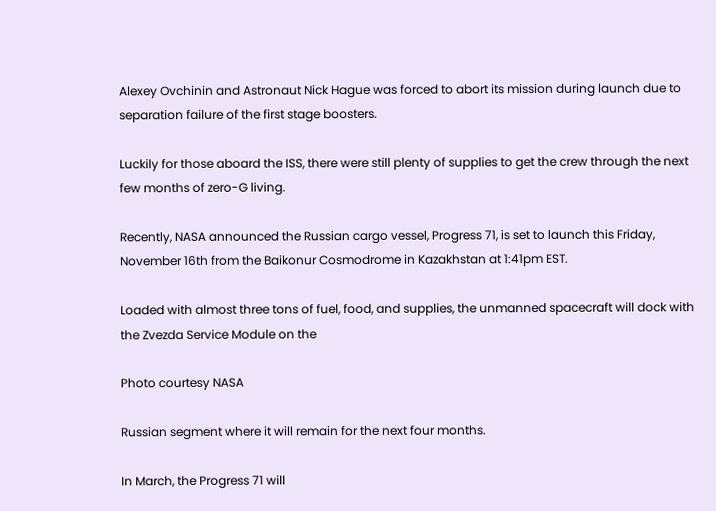Alexey Ovchinin and Astronaut Nick Hague was forced to abort its mission during launch due to separation failure of the first stage boosters.

Luckily for those aboard the ISS, there were still plenty of supplies to get the crew through the next few months of zero-G living.

Recently, NASA announced the Russian cargo vessel, Progress 71, is set to launch this Friday, November 16th from the Baikonur Cosmodrome in Kazakhstan at 1:41pm EST.

Loaded with almost three tons of fuel, food, and supplies, the unmanned spacecraft will dock with the Zvezda Service Module on the

Photo courtesy NASA

Russian segment where it will remain for the next four months.

In March, the Progress 71 will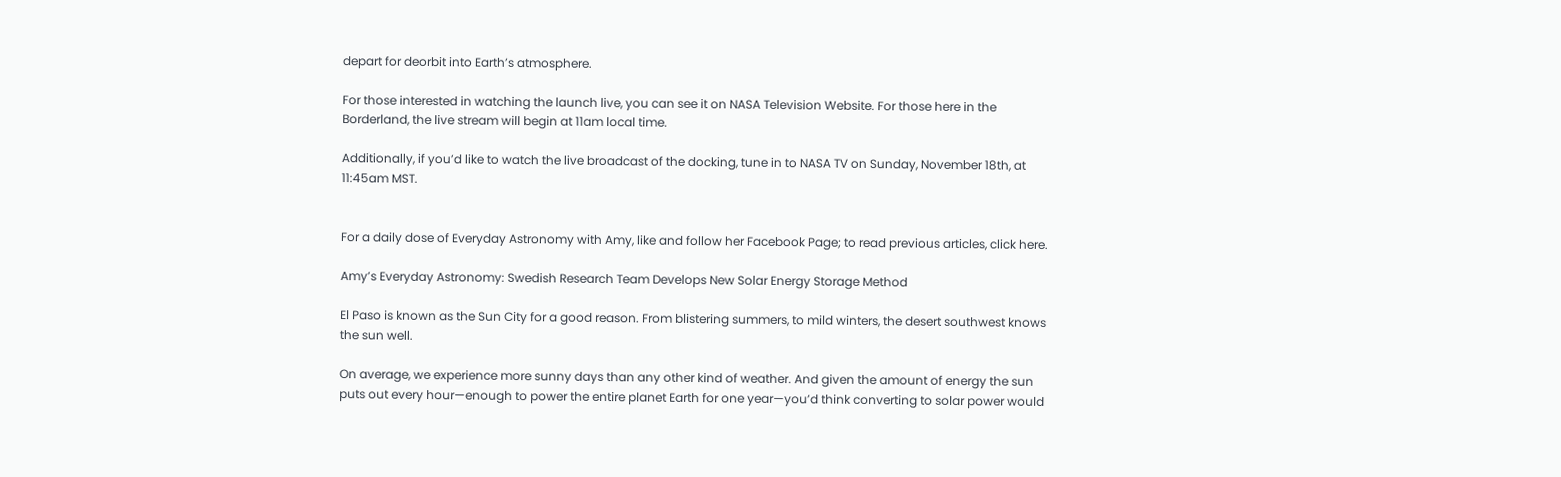depart for deorbit into Earth’s atmosphere.

For those interested in watching the launch live, you can see it on NASA Television Website. For those here in the Borderland, the live stream will begin at 11am local time.

Additionally, if you’d like to watch the live broadcast of the docking, tune in to NASA TV on Sunday, November 18th, at 11:45am MST.


For a daily dose of Everyday Astronomy with Amy, like and follow her Facebook Page; to read previous articles, click here.

Amy’s Everyday Astronomy: Swedish Research Team Develops New Solar Energy Storage Method

El Paso is known as the Sun City for a good reason. From blistering summers, to mild winters, the desert southwest knows the sun well.

On average, we experience more sunny days than any other kind of weather. And given the amount of energy the sun puts out every hour—enough to power the entire planet Earth for one year—you’d think converting to solar power would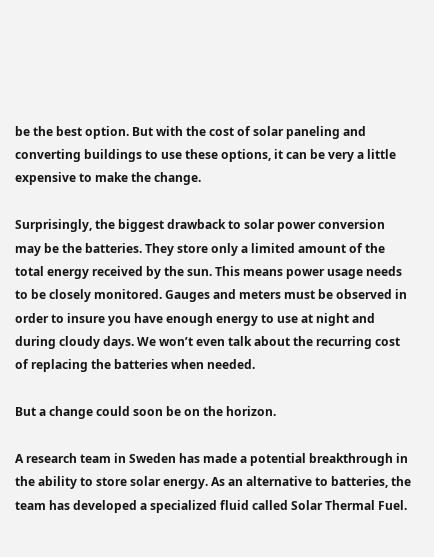be the best option. But with the cost of solar paneling and converting buildings to use these options, it can be very a little expensive to make the change.

Surprisingly, the biggest drawback to solar power conversion may be the batteries. They store only a limited amount of the total energy received by the sun. This means power usage needs to be closely monitored. Gauges and meters must be observed in order to insure you have enough energy to use at night and during cloudy days. We won’t even talk about the recurring cost of replacing the batteries when needed.

But a change could soon be on the horizon.

A research team in Sweden has made a potential breakthrough in the ability to store solar energy. As an alternative to batteries, the team has developed a specialized fluid called Solar Thermal Fuel.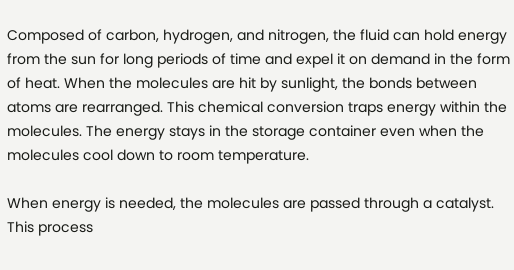Composed of carbon, hydrogen, and nitrogen, the fluid can hold energy from the sun for long periods of time and expel it on demand in the form of heat. When the molecules are hit by sunlight, the bonds between atoms are rearranged. This chemical conversion traps energy within the molecules. The energy stays in the storage container even when the molecules cool down to room temperature.

When energy is needed, the molecules are passed through a catalyst. This process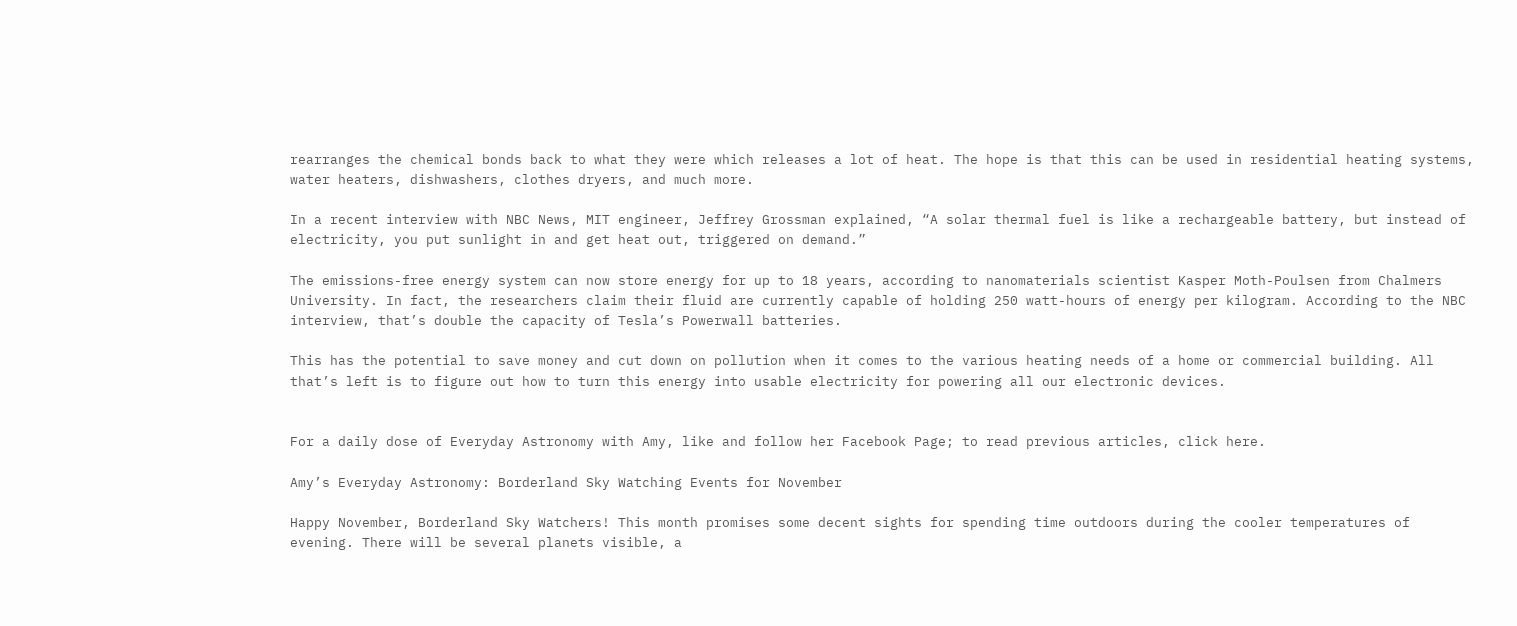rearranges the chemical bonds back to what they were which releases a lot of heat. The hope is that this can be used in residential heating systems, water heaters, dishwashers, clothes dryers, and much more.

In a recent interview with NBC News, MIT engineer, Jeffrey Grossman explained, “A solar thermal fuel is like a rechargeable battery, but instead of electricity, you put sunlight in and get heat out, triggered on demand.”

The emissions-free energy system can now store energy for up to 18 years, according to nanomaterials scientist Kasper Moth-Poulsen from Chalmers University. In fact, the researchers claim their fluid are currently capable of holding 250 watt-hours of energy per kilogram. According to the NBC interview, that’s double the capacity of Tesla’s Powerwall batteries.

This has the potential to save money and cut down on pollution when it comes to the various heating needs of a home or commercial building. All that’s left is to figure out how to turn this energy into usable electricity for powering all our electronic devices.


For a daily dose of Everyday Astronomy with Amy, like and follow her Facebook Page; to read previous articles, click here.

Amy’s Everyday Astronomy: Borderland Sky Watching Events for November

Happy November, Borderland Sky Watchers! This month promises some decent sights for spending time outdoors during the cooler temperatures of evening. There will be several planets visible, a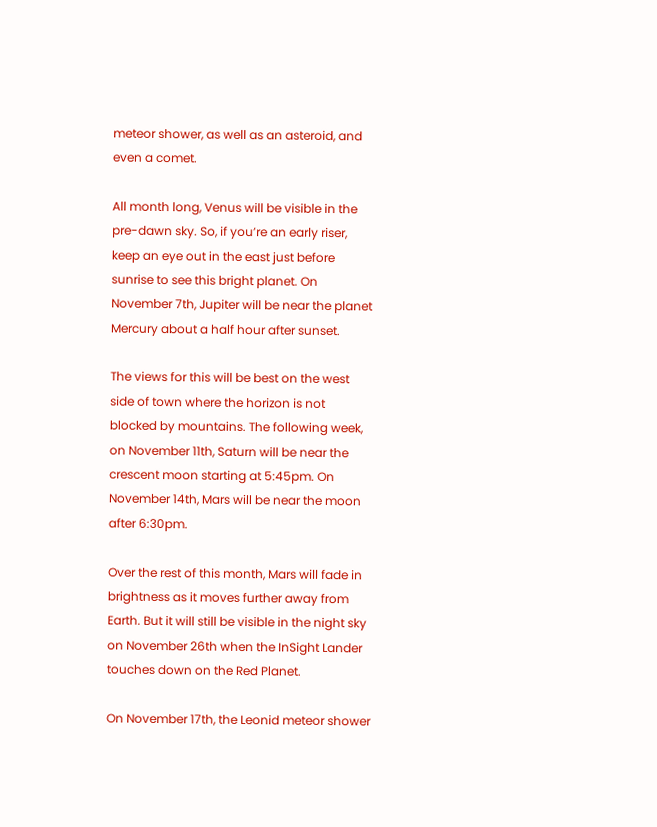meteor shower, as well as an asteroid, and even a comet.

All month long, Venus will be visible in the pre-dawn sky. So, if you’re an early riser, keep an eye out in the east just before sunrise to see this bright planet. On November 7th, Jupiter will be near the planet Mercury about a half hour after sunset.

The views for this will be best on the west side of town where the horizon is not blocked by mountains. The following week, on November 11th, Saturn will be near the crescent moon starting at 5:45pm. On November 14th, Mars will be near the moon after 6:30pm.

Over the rest of this month, Mars will fade in brightness as it moves further away from Earth. But it will still be visible in the night sky on November 26th when the InSight Lander touches down on the Red Planet.

On November 17th, the Leonid meteor shower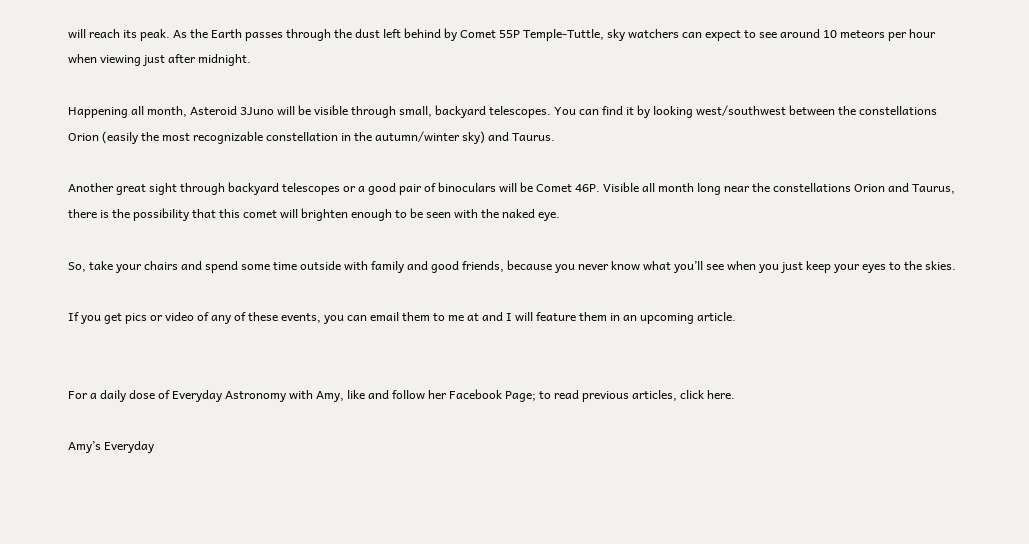will reach its peak. As the Earth passes through the dust left behind by Comet 55P Temple-Tuttle, sky watchers can expect to see around 10 meteors per hour when viewing just after midnight.

Happening all month, Asteroid 3Juno will be visible through small, backyard telescopes. You can find it by looking west/southwest between the constellations Orion (easily the most recognizable constellation in the autumn/winter sky) and Taurus.

Another great sight through backyard telescopes or a good pair of binoculars will be Comet 46P. Visible all month long near the constellations Orion and Taurus, there is the possibility that this comet will brighten enough to be seen with the naked eye.

So, take your chairs and spend some time outside with family and good friends, because you never know what you’ll see when you just keep your eyes to the skies.

If you get pics or video of any of these events, you can email them to me at and I will feature them in an upcoming article.


For a daily dose of Everyday Astronomy with Amy, like and follow her Facebook Page; to read previous articles, click here.

Amy’s Everyday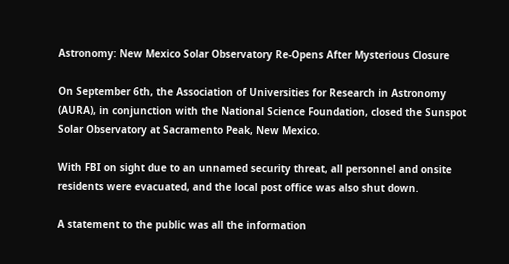Astronomy: New Mexico Solar Observatory Re-Opens After Mysterious Closure

On September 6th, the Association of Universities for Research in Astronomy (AURA), in conjunction with the National Science Foundation, closed the Sunspot Solar Observatory at Sacramento Peak, New Mexico.

With FBI on sight due to an unnamed security threat, all personnel and onsite residents were evacuated, and the local post office was also shut down.

A statement to the public was all the information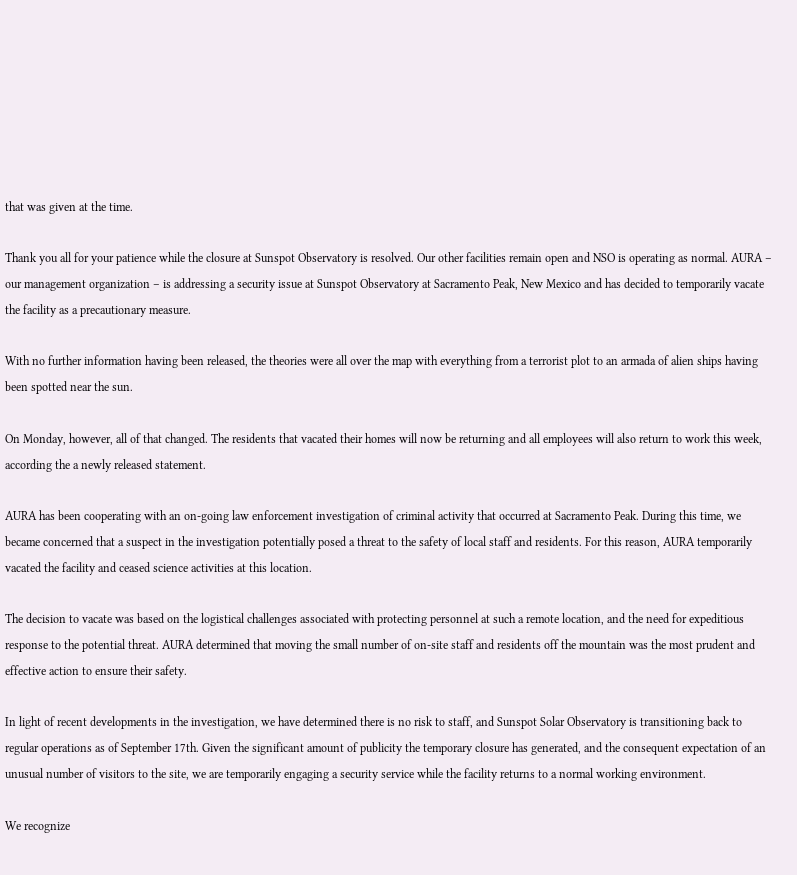that was given at the time.

Thank you all for your patience while the closure at Sunspot Observatory is resolved. Our other facilities remain open and NSO is operating as normal. AURA – our management organization – is addressing a security issue at Sunspot Observatory at Sacramento Peak, New Mexico and has decided to temporarily vacate the facility as a precautionary measure.

With no further information having been released, the theories were all over the map with everything from a terrorist plot to an armada of alien ships having been spotted near the sun.

On Monday, however, all of that changed. The residents that vacated their homes will now be returning and all employees will also return to work this week, according the a newly released statement.

AURA has been cooperating with an on-going law enforcement investigation of criminal activity that occurred at Sacramento Peak. During this time, we became concerned that a suspect in the investigation potentially posed a threat to the safety of local staff and residents. For this reason, AURA temporarily vacated the facility and ceased science activities at this location.

The decision to vacate was based on the logistical challenges associated with protecting personnel at such a remote location, and the need for expeditious response to the potential threat. AURA determined that moving the small number of on-site staff and residents off the mountain was the most prudent and effective action to ensure their safety.

In light of recent developments in the investigation, we have determined there is no risk to staff, and Sunspot Solar Observatory is transitioning back to regular operations as of September 17th. Given the significant amount of publicity the temporary closure has generated, and the consequent expectation of an unusual number of visitors to the site, we are temporarily engaging a security service while the facility returns to a normal working environment.

We recognize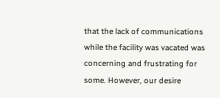that the lack of communications while the facility was vacated was concerning and frustrating for some. However, our desire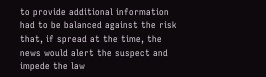to provide additional information had to be balanced against the risk that, if spread at the time, the news would alert the suspect and impede the law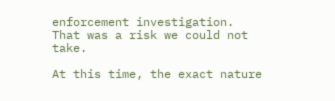enforcement investigation. That was a risk we could not take.

At this time, the exact nature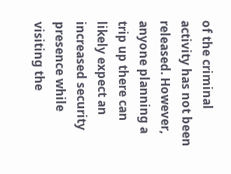of the criminal activity has not been released. However, anyone planning a trip up there can likely expect an increased security presence while visiting the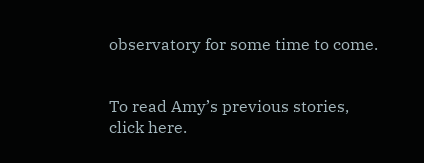observatory for some time to come.


To read Amy’s previous stories, click here.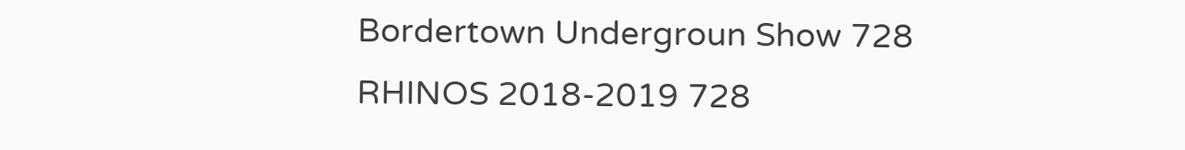Bordertown Undergroun Show 728
RHINOS 2018-2019 728